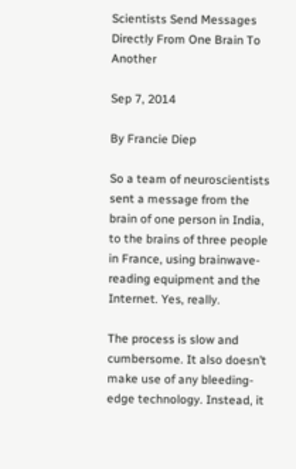Scientists Send Messages Directly From One Brain To Another

Sep 7, 2014

By Francie Diep

So a team of neuroscientists sent a message from the brain of one person in India, to the brains of three people in France, using brainwave-reading equipment and the Internet. Yes, really.

The process is slow and cumbersome. It also doesn’t make use of any bleeding-edge technology. Instead, it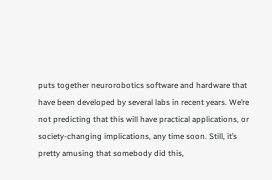puts together neurorobotics software and hardware that have been developed by several labs in recent years. We’re not predicting that this will have practical applications, or society-changing implications, any time soon. Still, it’s pretty amusing that somebody did this,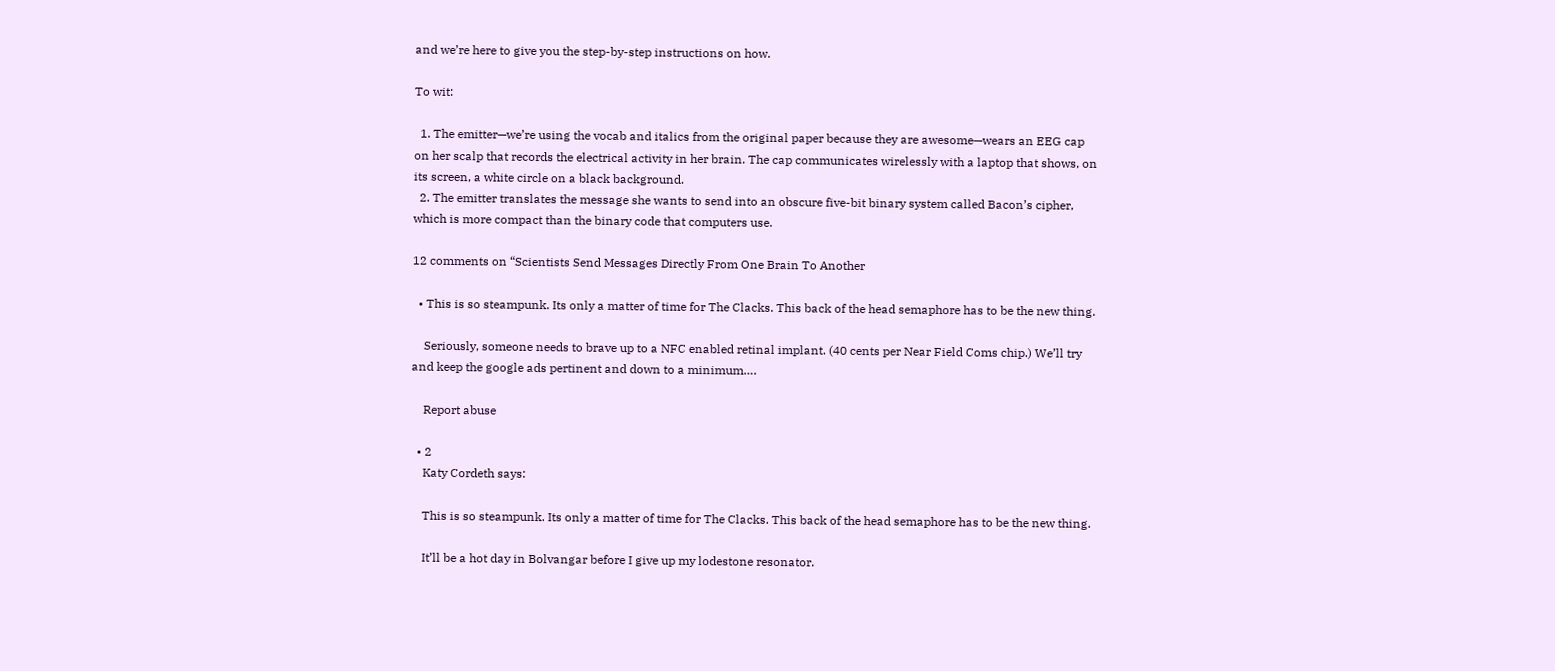and we’re here to give you the step-by-step instructions on how.

To wit:

  1. The emitter—we’re using the vocab and italics from the original paper because they are awesome—wears an EEG cap on her scalp that records the electrical activity in her brain. The cap communicates wirelessly with a laptop that shows, on its screen, a white circle on a black background.
  2. The emitter translates the message she wants to send into an obscure five-bit binary system called Bacon’s cipher, which is more compact than the binary code that computers use.

12 comments on “Scientists Send Messages Directly From One Brain To Another

  • This is so steampunk. Its only a matter of time for The Clacks. This back of the head semaphore has to be the new thing.

    Seriously, someone needs to brave up to a NFC enabled retinal implant. (40 cents per Near Field Coms chip.) We’ll try and keep the google ads pertinent and down to a minimum….

    Report abuse

  • 2
    Katy Cordeth says:

    This is so steampunk. Its only a matter of time for The Clacks. This back of the head semaphore has to be the new thing.

    It’ll be a hot day in Bolvangar before I give up my lodestone resonator.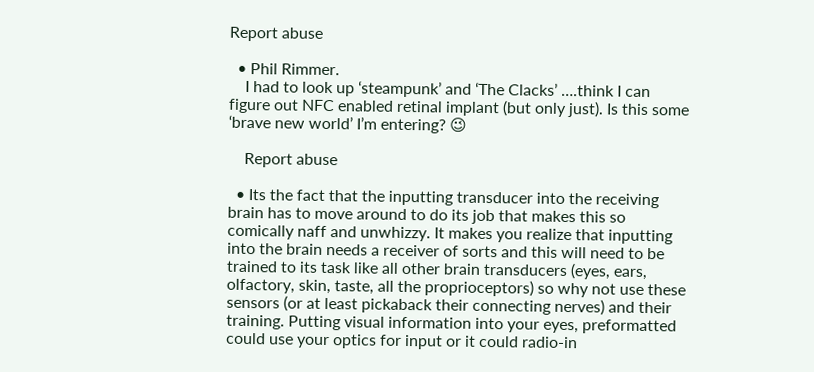Report abuse

  • Phil Rimmer.
    I had to look up ‘steampunk’ and ‘The Clacks’ ….think I can figure out NFC enabled retinal implant (but only just). Is this some ‘brave new world’ I’m entering? 😉

    Report abuse

  • Its the fact that the inputting transducer into the receiving brain has to move around to do its job that makes this so comically naff and unwhizzy. It makes you realize that inputting into the brain needs a receiver of sorts and this will need to be trained to its task like all other brain transducers (eyes, ears, olfactory, skin, taste, all the proprioceptors) so why not use these sensors (or at least pickaback their connecting nerves) and their training. Putting visual information into your eyes, preformatted could use your optics for input or it could radio-in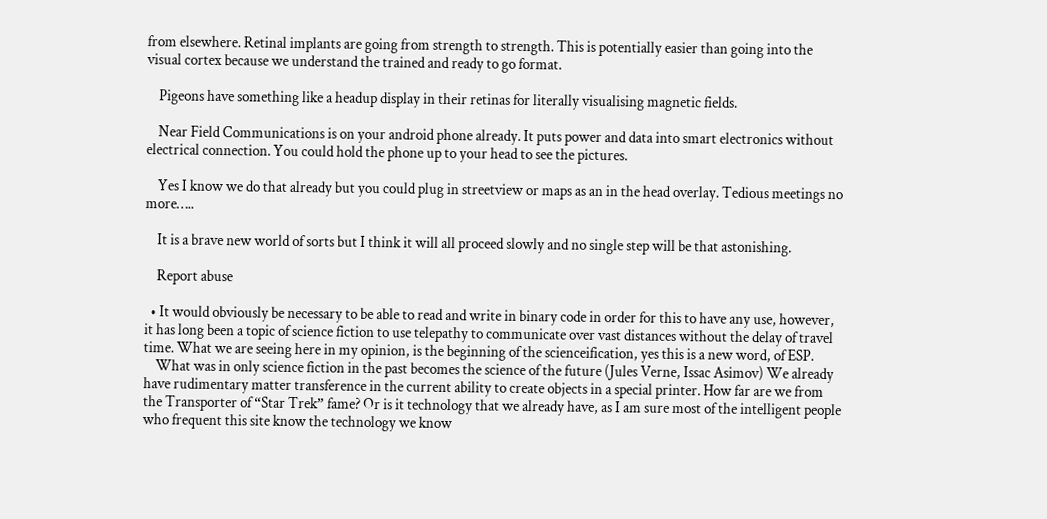from elsewhere. Retinal implants are going from strength to strength. This is potentially easier than going into the visual cortex because we understand the trained and ready to go format.

    Pigeons have something like a headup display in their retinas for literally visualising magnetic fields.

    Near Field Communications is on your android phone already. It puts power and data into smart electronics without electrical connection. You could hold the phone up to your head to see the pictures.

    Yes I know we do that already but you could plug in streetview or maps as an in the head overlay. Tedious meetings no more…..

    It is a brave new world of sorts but I think it will all proceed slowly and no single step will be that astonishing.

    Report abuse

  • It would obviously be necessary to be able to read and write in binary code in order for this to have any use, however, it has long been a topic of science fiction to use telepathy to communicate over vast distances without the delay of travel time. What we are seeing here in my opinion, is the beginning of the scienceification, yes this is a new word, of ESP.
    What was in only science fiction in the past becomes the science of the future (Jules Verne, Issac Asimov) We already have rudimentary matter transference in the current ability to create objects in a special printer. How far are we from the Transporter of “Star Trek” fame? Or is it technology that we already have, as I am sure most of the intelligent people who frequent this site know the technology we know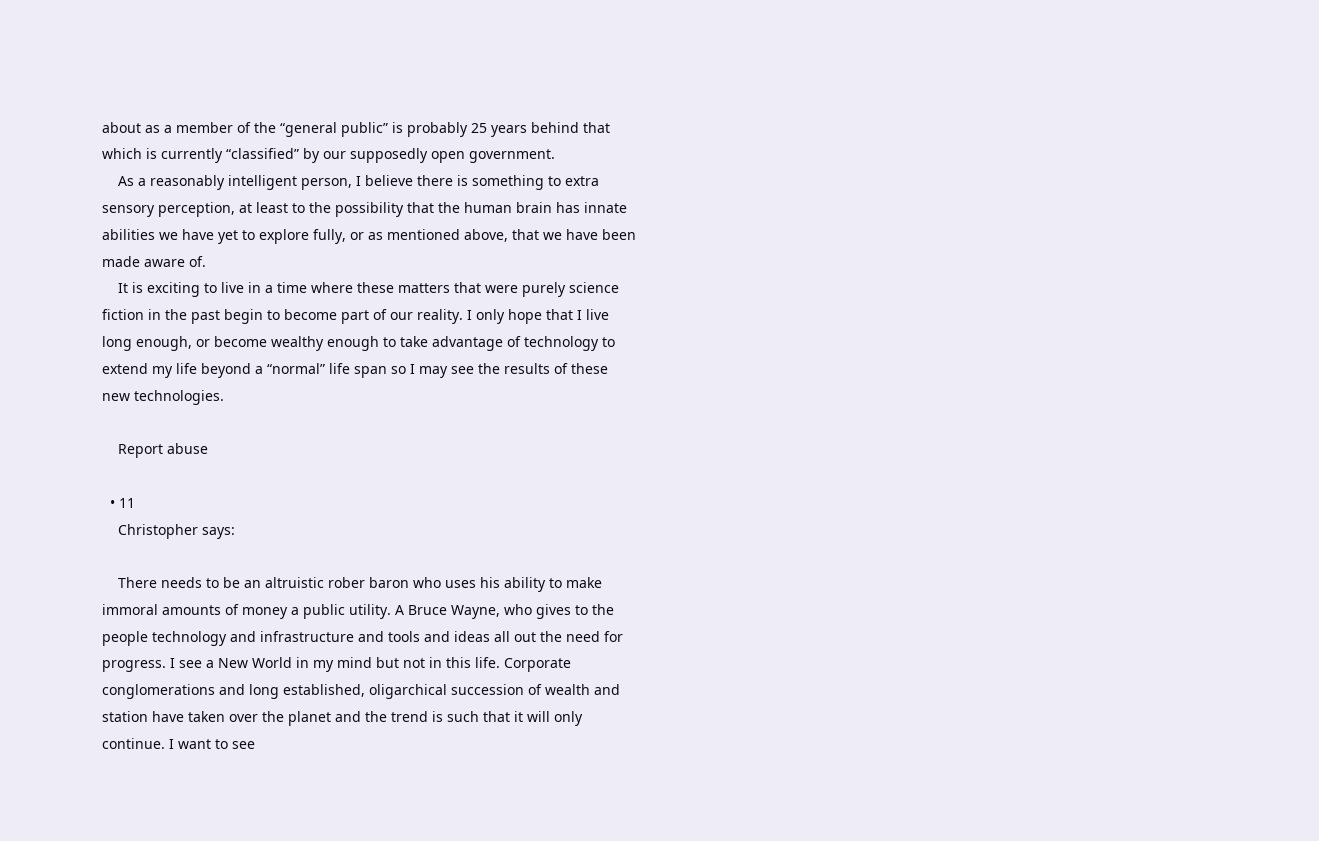about as a member of the “general public” is probably 25 years behind that which is currently “classified” by our supposedly open government.
    As a reasonably intelligent person, I believe there is something to extra sensory perception, at least to the possibility that the human brain has innate abilities we have yet to explore fully, or as mentioned above, that we have been made aware of.
    It is exciting to live in a time where these matters that were purely science fiction in the past begin to become part of our reality. I only hope that I live long enough, or become wealthy enough to take advantage of technology to extend my life beyond a “normal” life span so I may see the results of these new technologies.

    Report abuse

  • 11
    Christopher says:

    There needs to be an altruistic rober baron who uses his ability to make immoral amounts of money a public utility. A Bruce Wayne, who gives to the people technology and infrastructure and tools and ideas all out the need for progress. I see a New World in my mind but not in this life. Corporate conglomerations and long established, oligarchical succession of wealth and station have taken over the planet and the trend is such that it will only continue. I want to see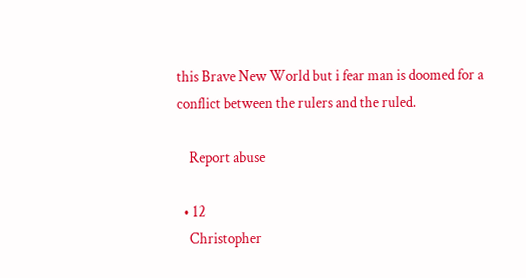this Brave New World but i fear man is doomed for a conflict between the rulers and the ruled.

    Report abuse

  • 12
    Christopher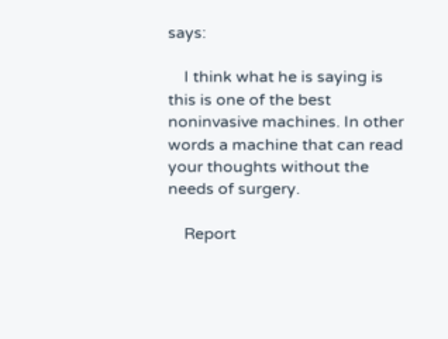says:

    I think what he is saying is this is one of the best noninvasive machines. In other words a machine that can read your thoughts without the needs of surgery.

    Report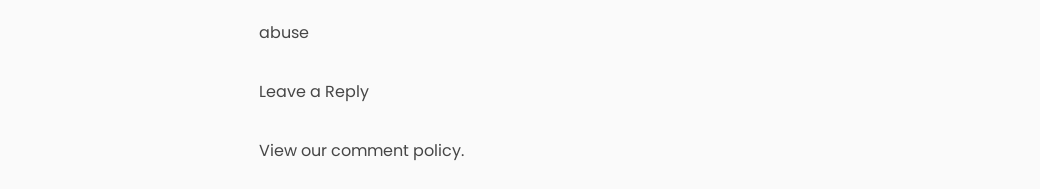abuse

Leave a Reply

View our comment policy.